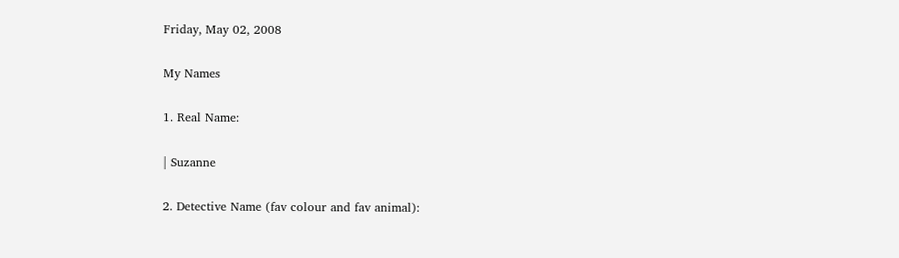Friday, May 02, 2008

My Names

1. Real Name:

| Suzanne

2. Detective Name (fav colour and fav animal):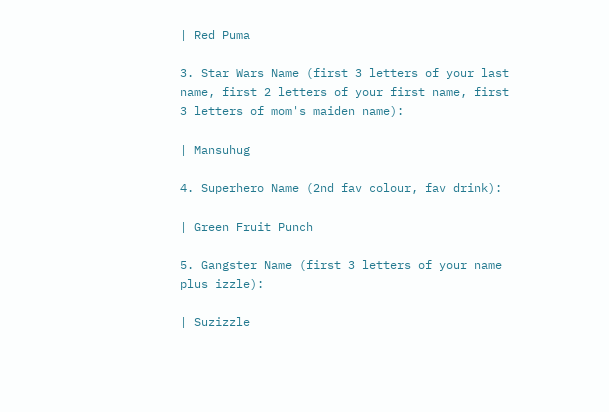| Red Puma

3. Star Wars Name (first 3 letters of your last name, first 2 letters of your first name, first 3 letters of mom's maiden name):

| Mansuhug

4. Superhero Name (2nd fav colour, fav drink):

| Green Fruit Punch

5. Gangster Name (first 3 letters of your name plus izzle):

| Suzizzle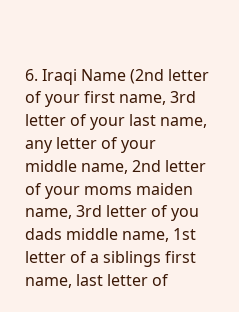6. Iraqi Name (2nd letter of your first name, 3rd letter of your last name, any letter of your middle name, 2nd letter of your moms maiden name, 3rd letter of you dads middle name, 1st letter of a siblings first name, last letter of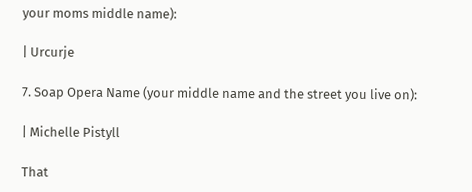your moms middle name):

| Urcurje

7. Soap Opera Name (your middle name and the street you live on):

| Michelle Pistyll

That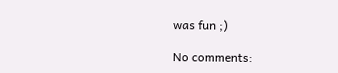was fun ;)

No comments: